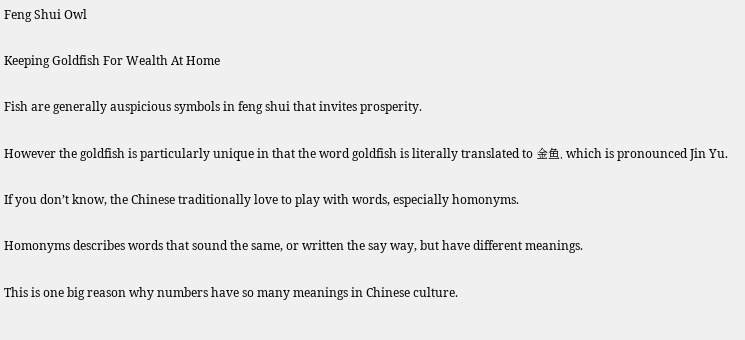Feng Shui Owl

Keeping Goldfish For Wealth At Home

Fish are generally auspicious symbols in feng shui that invites prosperity.

However the goldfish is particularly unique in that the word goldfish is literally translated to 金鱼, which is pronounced Jin Yu.

If you don’t know, the Chinese traditionally love to play with words, especially homonyms.

Homonyms describes words that sound the same, or written the say way, but have different meanings.

This is one big reason why numbers have so many meanings in Chinese culture.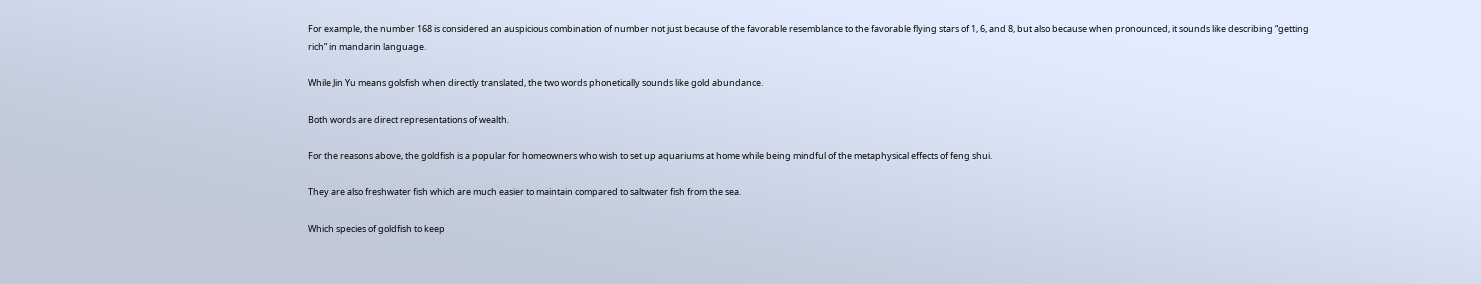For example, the number 168 is considered an auspicious combination of number not just because of the favorable resemblance to the favorable flying stars of 1, 6, and 8, but also because when pronounced, it sounds like describing “getting rich” in mandarin language.

While Jin Yu means golsfish when directly translated, the two words phonetically sounds like gold abundance.

Both words are direct representations of wealth.

For the reasons above, the goldfish is a popular for homeowners who wish to set up aquariums at home while being mindful of the metaphysical effects of feng shui.

They are also freshwater fish which are much easier to maintain compared to saltwater fish from the sea.

Which species of goldfish to keep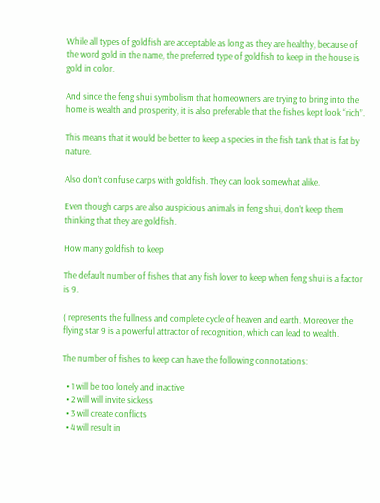While all types of goldfish are acceptable as long as they are healthy, because of the word gold in the name, the preferred type of goldfish to keep in the house is gold in color.

And since the feng shui symbolism that homeowners are trying to bring into the home is wealth and prosperity, it is also preferable that the fishes kept look “rich”.

This means that it would be better to keep a species in the fish tank that is fat by nature.

Also don’t confuse carps with goldfish. They can look somewhat alike.

Even though carps are also auspicious animals in feng shui, don’t keep them thinking that they are goldfish.

How many goldfish to keep

The default number of fishes that any fish lover to keep when feng shui is a factor is 9.

( represents the fullness and complete cycle of heaven and earth. Moreover the flying star 9 is a powerful attractor of recognition, which can lead to wealth.

The number of fishes to keep can have the following connotations:

  • 1 will be too lonely and inactive
  • 2 will will invite sickess
  • 3 will create conflicts
  • 4 will result in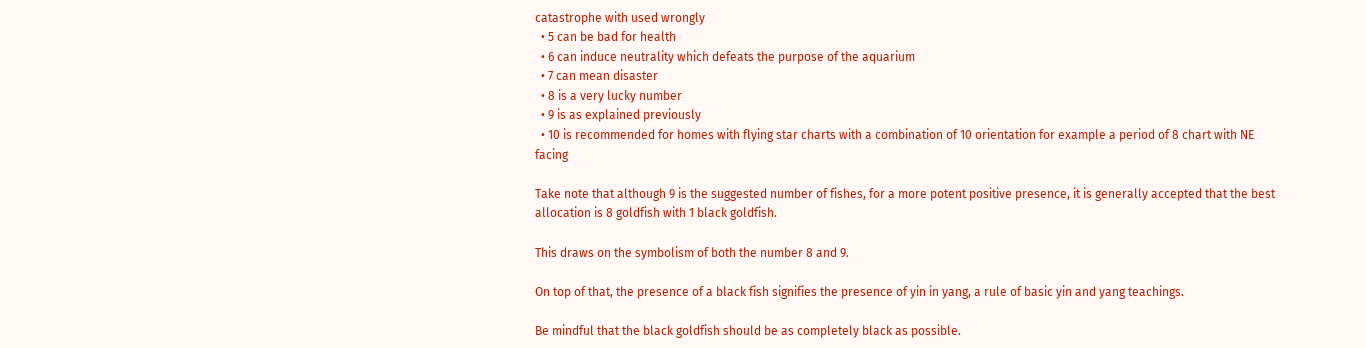catastrophe with used wrongly
  • 5 can be bad for health
  • 6 can induce neutrality which defeats the purpose of the aquarium
  • 7 can mean disaster
  • 8 is a very lucky number
  • 9 is as explained previously
  • 10 is recommended for homes with flying star charts with a combination of 10 orientation for example a period of 8 chart with NE facing

Take note that although 9 is the suggested number of fishes, for a more potent positive presence, it is generally accepted that the best allocation is 8 goldfish with 1 black goldfish.

This draws on the symbolism of both the number 8 and 9.

On top of that, the presence of a black fish signifies the presence of yin in yang, a rule of basic yin and yang teachings.

Be mindful that the black goldfish should be as completely black as possible.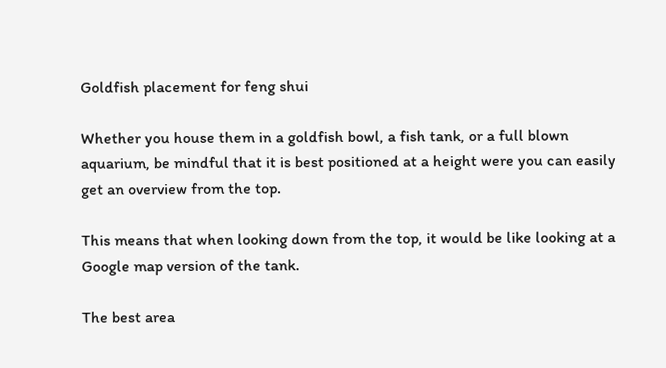Goldfish placement for feng shui

Whether you house them in a goldfish bowl, a fish tank, or a full blown aquarium, be mindful that it is best positioned at a height were you can easily get an overview from the top.

This means that when looking down from the top, it would be like looking at a Google map version of the tank.

The best area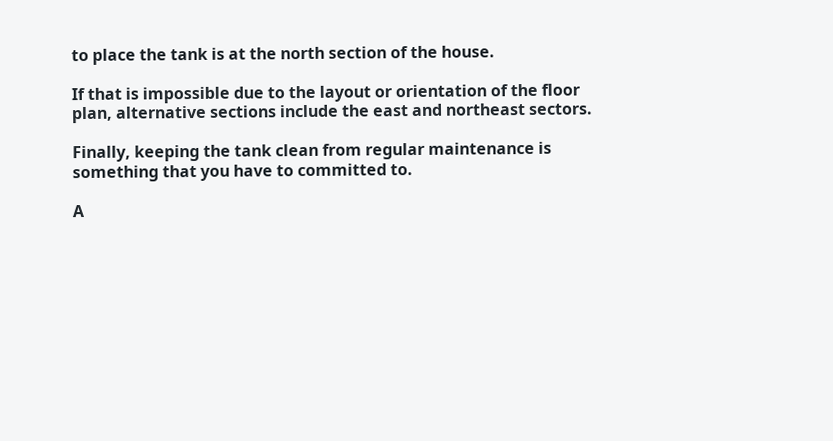to place the tank is at the north section of the house.

If that is impossible due to the layout or orientation of the floor plan, alternative sections include the east and northeast sectors.

Finally, keeping the tank clean from regular maintenance is something that you have to committed to.

A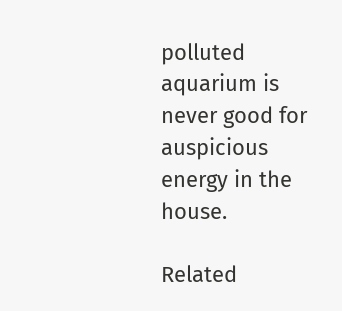polluted aquarium is never good for auspicious energy in the house.

Related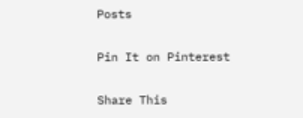Posts

Pin It on Pinterest

Share This